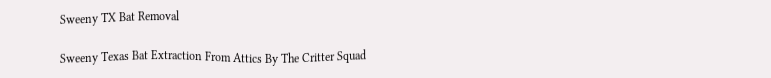Sweeny TX Bat Removal

Sweeny Texas Bat Extraction From Attics By The Critter Squad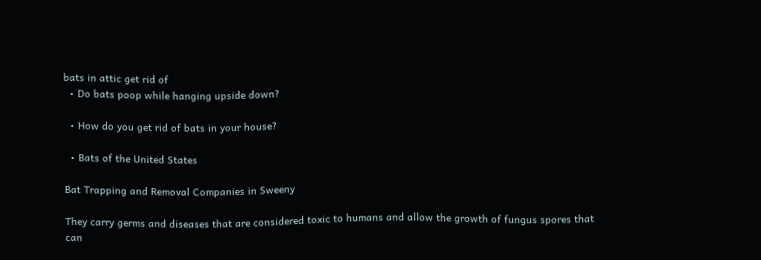bats in attic get rid of
  • Do bats poop while hanging upside down?

  • How do you get rid of bats in your house?

  • Bats of the United States

Bat Trapping and Removal Companies in Sweeny

They carry germs and diseases that are considered toxic to humans and allow the growth of fungus spores that can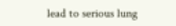lead to serious lung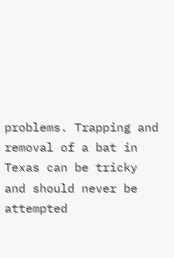problems. Trapping and removal of a bat in Texas can be tricky and should never be attempted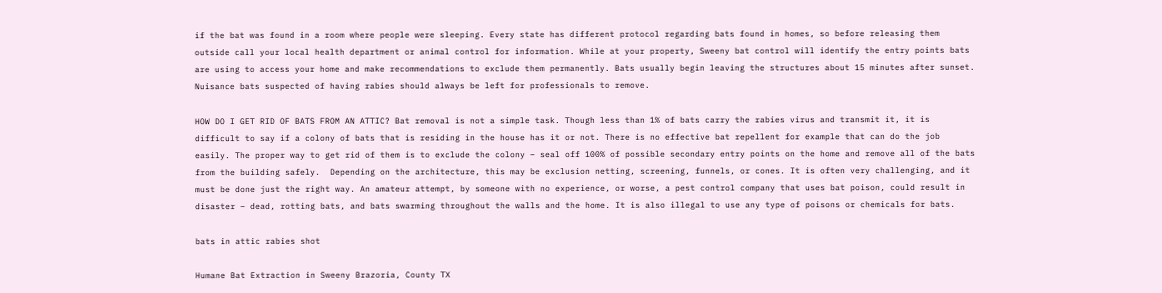if the bat was found in a room where people were sleeping. Every state has different protocol regarding bats found in homes, so before releasing them outside call your local health department or animal control for information. While at your property, Sweeny bat control will identify the entry points bats are using to access your home and make recommendations to exclude them permanently. Bats usually begin leaving the structures about 15 minutes after sunset. Nuisance bats suspected of having rabies should always be left for professionals to remove.

HOW DO I GET RID OF BATS FROM AN ATTIC? Bat removal is not a simple task. Though less than 1% of bats carry the rabies virus and transmit it, it is difficult to say if a colony of bats that is residing in the house has it or not. There is no effective bat repellent for example that can do the job easily. The proper way to get rid of them is to exclude the colony – seal off 100% of possible secondary entry points on the home and remove all of the bats from the building safely.  Depending on the architecture, this may be exclusion netting, screening, funnels, or cones. It is often very challenging, and it must be done just the right way. An amateur attempt, by someone with no experience, or worse, a pest control company that uses bat poison, could result in disaster – dead, rotting bats, and bats swarming throughout the walls and the home. It is also illegal to use any type of poisons or chemicals for bats.

bats in attic rabies shot

Humane Bat Extraction in Sweeny Brazoria, County TX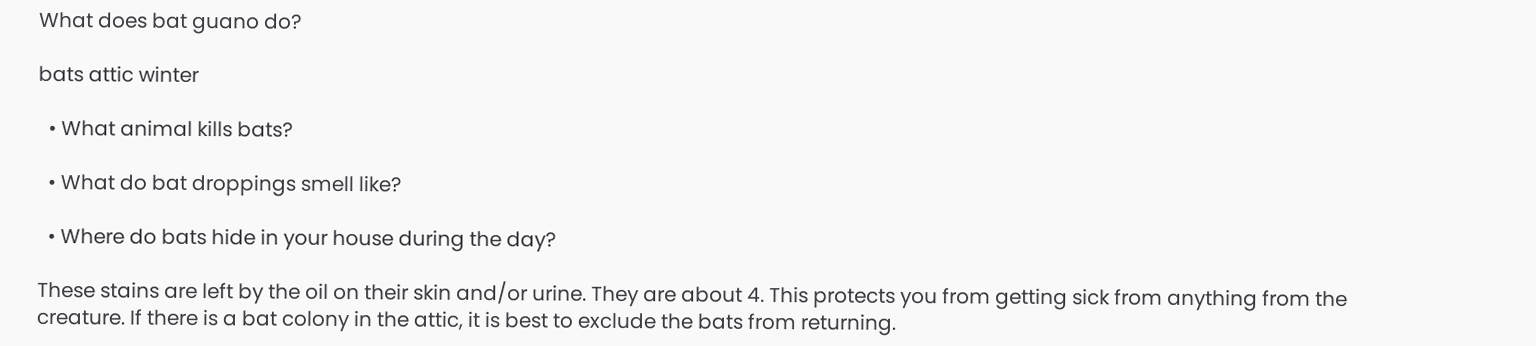What does bat guano do?

bats attic winter

  • What animal kills bats?

  • What do bat droppings smell like?

  • Where do bats hide in your house during the day?

These stains are left by the oil on their skin and/or urine. They are about 4. This protects you from getting sick from anything from the creature. If there is a bat colony in the attic, it is best to exclude the bats from returning.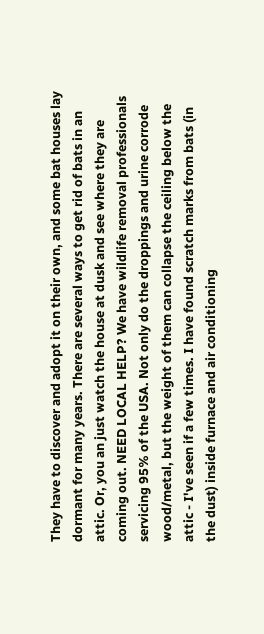They have to discover and adopt it on their own, and some bat houses lay dormant for many years. There are several ways to get rid of bats in an attic. Or, you an just watch the house at dusk and see where they are coming out. NEED LOCAL HELP? We have wildlife removal professionals servicing 95% of the USA. Not only do the droppings and urine corrode wood/metal, but the weight of them can collapse the ceiling below the attic - I've seen if a few times. I have found scratch marks from bats (in the dust) inside furnace and air conditioning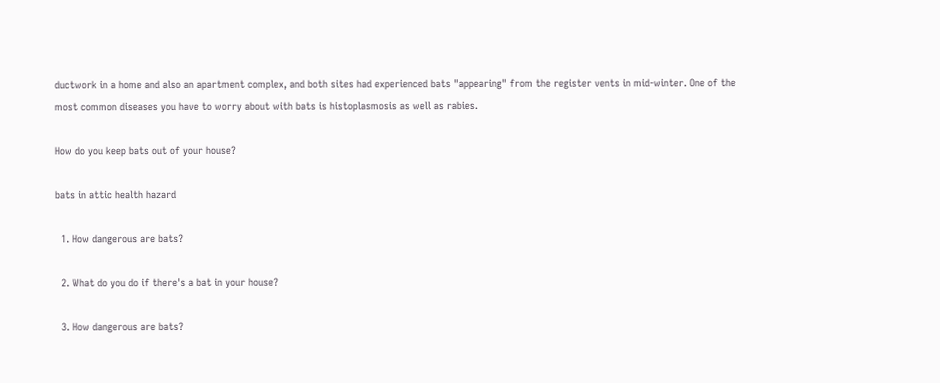ductwork in a home and also an apartment complex, and both sites had experienced bats "appearing" from the register vents in mid-winter. One of the most common diseases you have to worry about with bats is histoplasmosis as well as rabies.

How do you keep bats out of your house?

bats in attic health hazard

  1. How dangerous are bats?

  2. What do you do if there's a bat in your house?

  3. How dangerous are bats?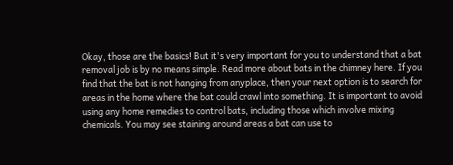Okay, those are the basics! But it's very important for you to understand that a bat removal job is by no means simple. Read more about bats in the chimney here. If you find that the bat is not hanging from anyplace, then your next option is to search for areas in the home where the bat could crawl into something. It is important to avoid using any home remedies to control bats, including those which involve mixing chemicals. You may see staining around areas a bat can use to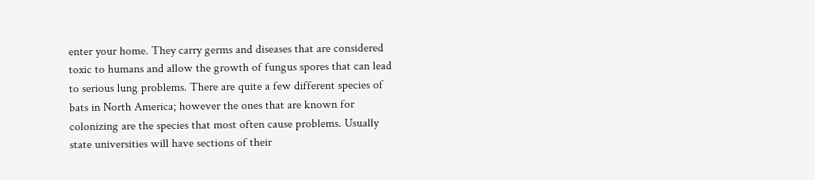enter your home. They carry germs and diseases that are considered toxic to humans and allow the growth of fungus spores that can lead to serious lung problems. There are quite a few different species of bats in North America; however the ones that are known for colonizing are the species that most often cause problems. Usually state universities will have sections of their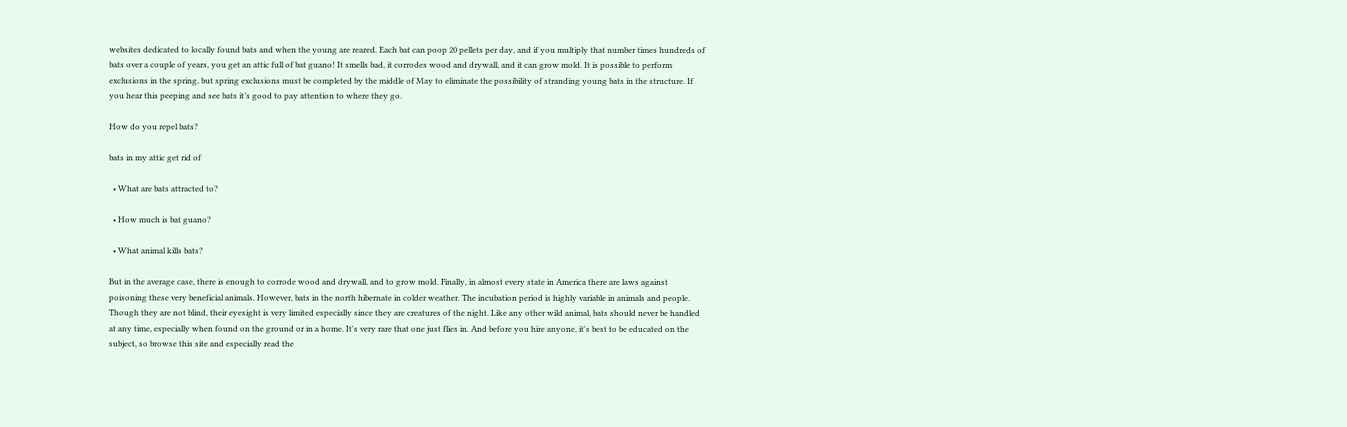websites dedicated to locally found bats and when the young are reared. Each bat can poop 20 pellets per day, and if you multiply that number times hundreds of bats over a couple of years, you get an attic full of bat guano! It smells bad, it corrodes wood and drywall, and it can grow mold. It is possible to perform exclusions in the spring, but spring exclusions must be completed by the middle of May to eliminate the possibility of stranding young bats in the structure. If you hear this peeping and see bats it’s good to pay attention to where they go.

How do you repel bats?

bats in my attic get rid of

  • What are bats attracted to?

  • How much is bat guano?

  • What animal kills bats?

But in the average case, there is enough to corrode wood and drywall, and to grow mold. Finally, in almost every state in America there are laws against poisoning these very beneficial animals. However, bats in the north hibernate in colder weather. The incubation period is highly variable in animals and people. Though they are not blind, their eyesight is very limited especially since they are creatures of the night. Like any other wild animal, bats should never be handled at any time, especially when found on the ground or in a home. It's very rare that one just flies in. And before you hire anyone, it's best to be educated on the subject, so browse this site and especially read the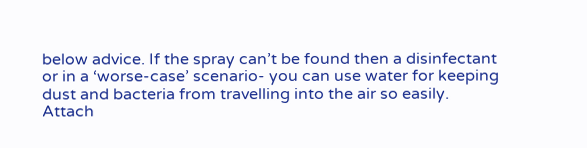below advice. If the spray can’t be found then a disinfectant or in a ‘worse-case’ scenario- you can use water for keeping dust and bacteria from travelling into the air so easily. Attach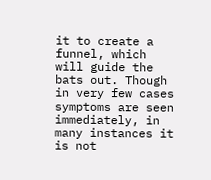it to create a funnel, which will guide the bats out. Though in very few cases symptoms are seen immediately, in many instances it is not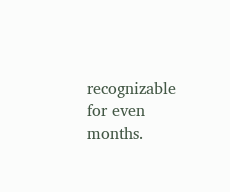recognizable for even months.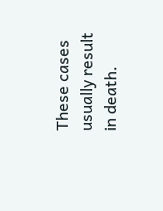These cases usually result in death.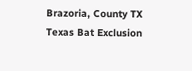Brazoria, County TX Texas Bat Exclusion